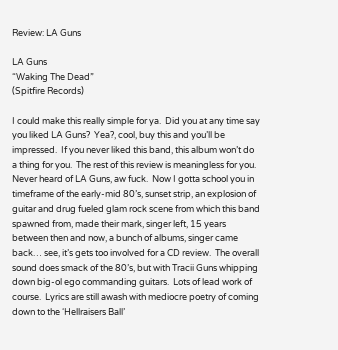Review: LA Guns

LA Guns
“Waking The Dead”
(Spitfire Records)

I could make this really simple for ya.  Did you at any time say you liked LA Guns?  Yea?, cool, buy this and you’ll be impressed.  If you never liked this band, this album won’t do a thing for you.  The rest of this review is meaningless for you.  Never heard of LA Guns, aw fuck.  Now I gotta school you in timeframe of the early-mid 80’s, sunset strip, an explosion of guitar and drug fueled glam rock scene from which this band spawned from, made their mark, singer left, 15 years between then and now, a bunch of albums, singer came back… see, it’s gets too involved for a CD review.  The overall sound does smack of the 80’s, but with Tracii Guns whipping down big-ol ego commanding guitars.  Lots of lead work of course.  Lyrics are still awash with mediocre poetry of coming down to the ‘Hellraisers Ball’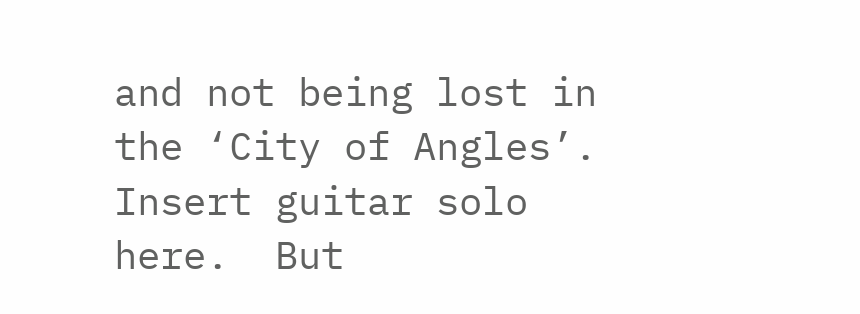and not being lost in the ‘City of Angles’.  Insert guitar solo here.  But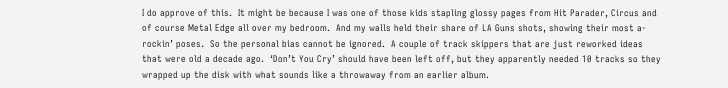I do approve of this.  It might be because I was one of those kids stapling glossy pages from Hit Parader, Circus and of course Metal Edge all over my bedroom.  And my walls held their share of LA Guns shots, showing their most a-rockin’ poses.  So the personal bias cannot be ignored.  A couple of track skippers that are just reworked ideas that were old a decade ago.  ‘Don’t You Cry’ should have been left off, but they apparently needed 10 tracks so they wrapped up the disk with what sounds like a throwaway from an earlier album.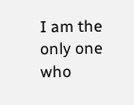I am the only one who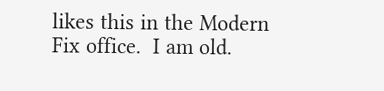likes this in the Modern Fix office.  I am old.